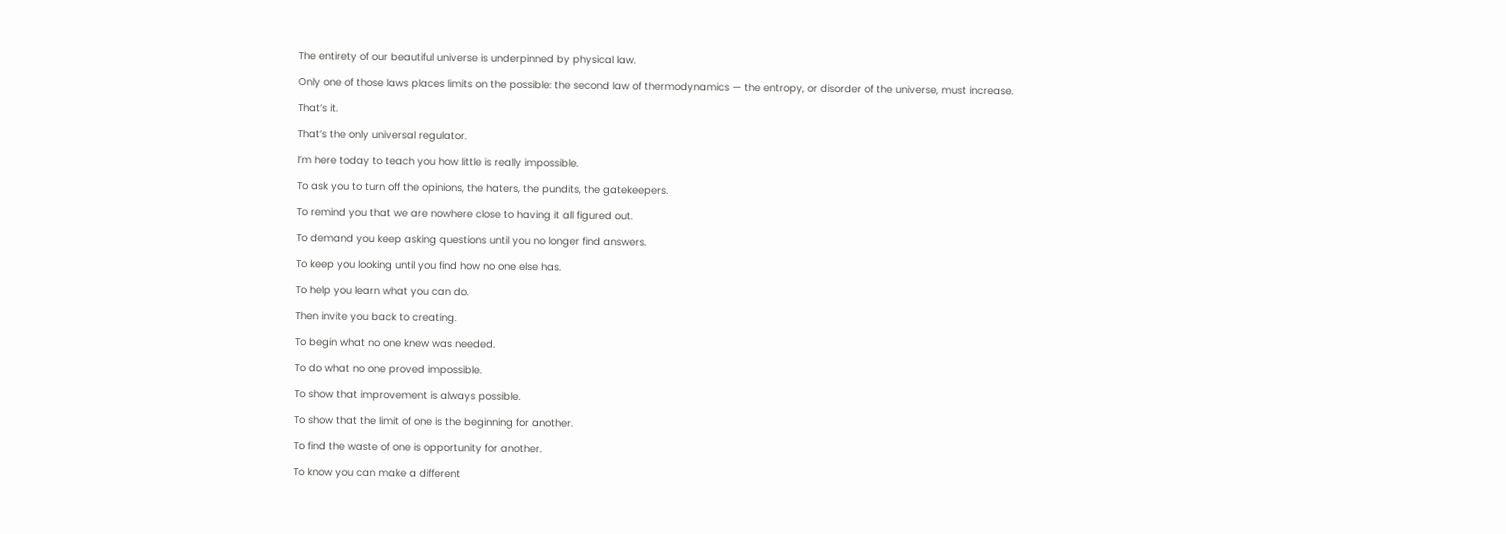The entirety of our beautiful universe is underpinned by physical law.

Only one of those laws places limits on the possible: the second law of thermodynamics — the entropy, or disorder of the universe, must increase.

That’s it.

That’s the only universal regulator.

I’m here today to teach you how little is really impossible.

To ask you to turn off the opinions, the haters, the pundits, the gatekeepers.

To remind you that we are nowhere close to having it all figured out.

To demand you keep asking questions until you no longer find answers.

To keep you looking until you find how no one else has.

To help you learn what you can do.

Then invite you back to creating.

To begin what no one knew was needed.

To do what no one proved impossible.

To show that improvement is always possible.

To show that the limit of one is the beginning for another.

To find the waste of one is opportunity for another.

To know you can make a different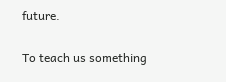future.

To teach us something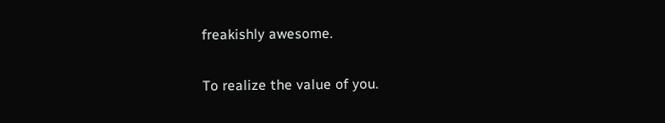freakishly awesome.

To realize the value of you.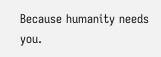Because humanity needs you.